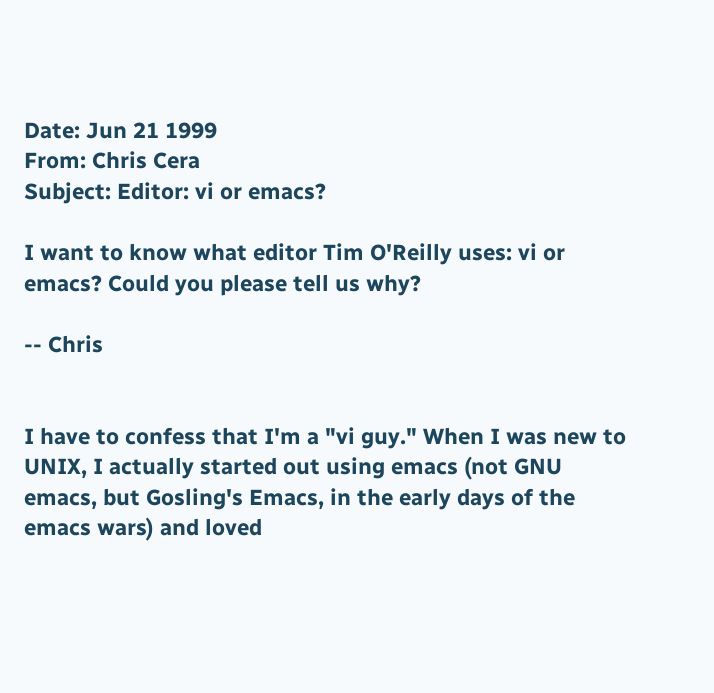Date: Jun 21 1999
From: Chris Cera
Subject: Editor: vi or emacs?

I want to know what editor Tim O'Reilly uses: vi or emacs? Could you please tell us why?

-- Chris


I have to confess that I'm a "vi guy." When I was new to UNIX, I actually started out using emacs (not GNU emacs, but Gosling's Emacs, in the early days of the emacs wars) and loved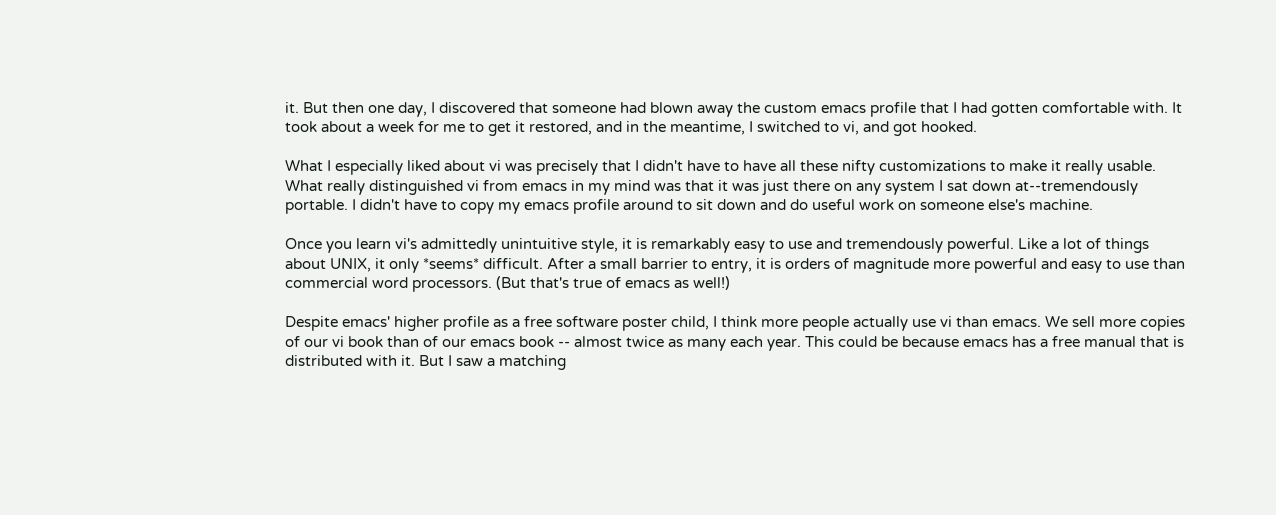it. But then one day, I discovered that someone had blown away the custom emacs profile that I had gotten comfortable with. It took about a week for me to get it restored, and in the meantime, I switched to vi, and got hooked.

What I especially liked about vi was precisely that I didn't have to have all these nifty customizations to make it really usable. What really distinguished vi from emacs in my mind was that it was just there on any system I sat down at--tremendously portable. I didn't have to copy my emacs profile around to sit down and do useful work on someone else's machine.

Once you learn vi's admittedly unintuitive style, it is remarkably easy to use and tremendously powerful. Like a lot of things about UNIX, it only *seems* difficult. After a small barrier to entry, it is orders of magnitude more powerful and easy to use than commercial word processors. (But that's true of emacs as well!)

Despite emacs' higher profile as a free software poster child, I think more people actually use vi than emacs. We sell more copies of our vi book than of our emacs book -- almost twice as many each year. This could be because emacs has a free manual that is distributed with it. But I saw a matching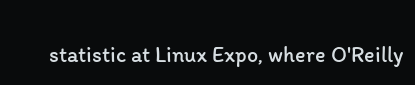statistic at Linux Expo, where O'Reilly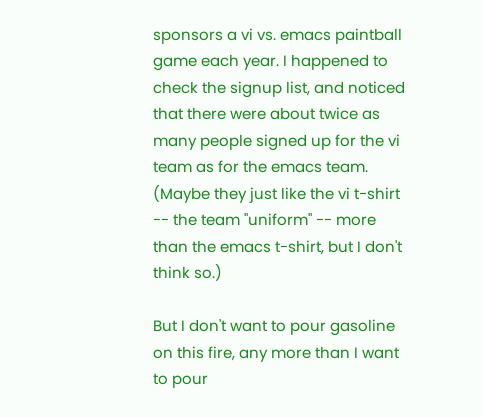sponsors a vi vs. emacs paintball game each year. I happened to check the signup list, and noticed that there were about twice as many people signed up for the vi team as for the emacs team. (Maybe they just like the vi t-shirt -- the team "uniform" -- more than the emacs t-shirt, but I don't think so.)

But I don't want to pour gasoline on this fire, any more than I want to pour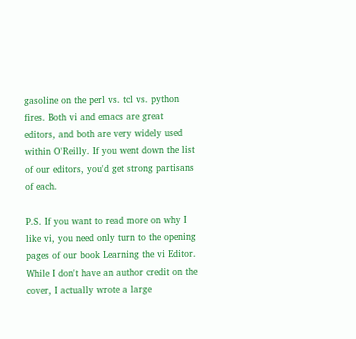gasoline on the perl vs. tcl vs. python fires. Both vi and emacs are great editors, and both are very widely used within O'Reilly. If you went down the list of our editors, you'd get strong partisans of each.

P.S. If you want to read more on why I like vi, you need only turn to the opening pages of our book Learning the vi Editor. While I don't have an author credit on the cover, I actually wrote a large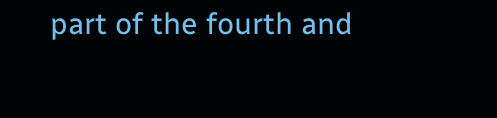part of the fourth and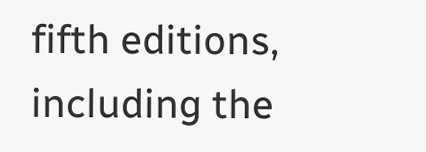fifth editions, including the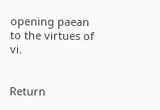opening paean to the virtues of vi.


Return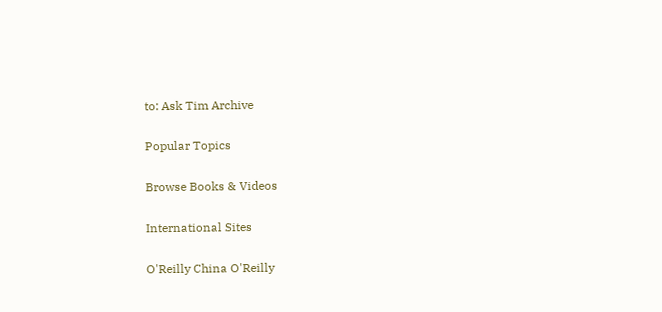to: Ask Tim Archive

Popular Topics

Browse Books & Videos

International Sites

O'Reilly China O'Reilly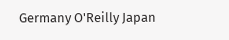Germany O'Reilly Japan